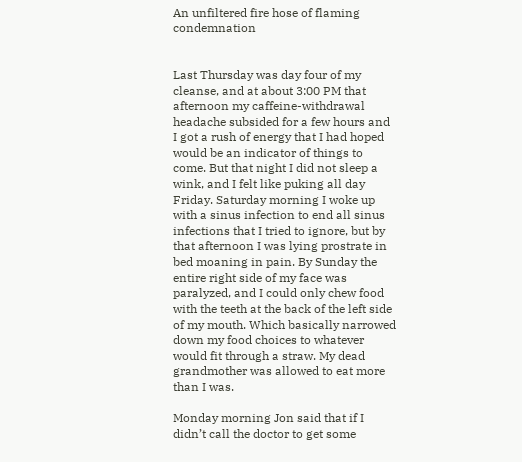An unfiltered fire hose of flaming condemnation


Last Thursday was day four of my cleanse, and at about 3:00 PM that afternoon my caffeine-withdrawal headache subsided for a few hours and I got a rush of energy that I had hoped would be an indicator of things to come. But that night I did not sleep a wink, and I felt like puking all day Friday. Saturday morning I woke up with a sinus infection to end all sinus infections that I tried to ignore, but by that afternoon I was lying prostrate in bed moaning in pain. By Sunday the entire right side of my face was paralyzed, and I could only chew food with the teeth at the back of the left side of my mouth. Which basically narrowed down my food choices to whatever would fit through a straw. My dead grandmother was allowed to eat more than I was.

Monday morning Jon said that if I didn’t call the doctor to get some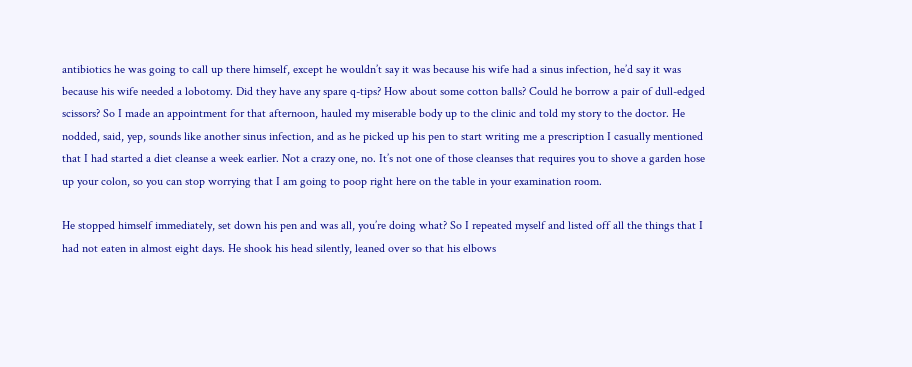antibiotics he was going to call up there himself, except he wouldn’t say it was because his wife had a sinus infection, he’d say it was because his wife needed a lobotomy. Did they have any spare q-tips? How about some cotton balls? Could he borrow a pair of dull-edged scissors? So I made an appointment for that afternoon, hauled my miserable body up to the clinic and told my story to the doctor. He nodded, said, yep, sounds like another sinus infection, and as he picked up his pen to start writing me a prescription I casually mentioned that I had started a diet cleanse a week earlier. Not a crazy one, no. It’s not one of those cleanses that requires you to shove a garden hose up your colon, so you can stop worrying that I am going to poop right here on the table in your examination room.

He stopped himself immediately, set down his pen and was all, you’re doing what? So I repeated myself and listed off all the things that I had not eaten in almost eight days. He shook his head silently, leaned over so that his elbows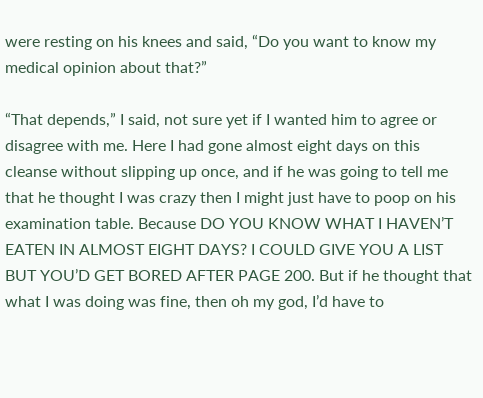were resting on his knees and said, “Do you want to know my medical opinion about that?”

“That depends,” I said, not sure yet if I wanted him to agree or disagree with me. Here I had gone almost eight days on this cleanse without slipping up once, and if he was going to tell me that he thought I was crazy then I might just have to poop on his examination table. Because DO YOU KNOW WHAT I HAVEN’T EATEN IN ALMOST EIGHT DAYS? I COULD GIVE YOU A LIST BUT YOU’D GET BORED AFTER PAGE 200. But if he thought that what I was doing was fine, then oh my god, I’d have to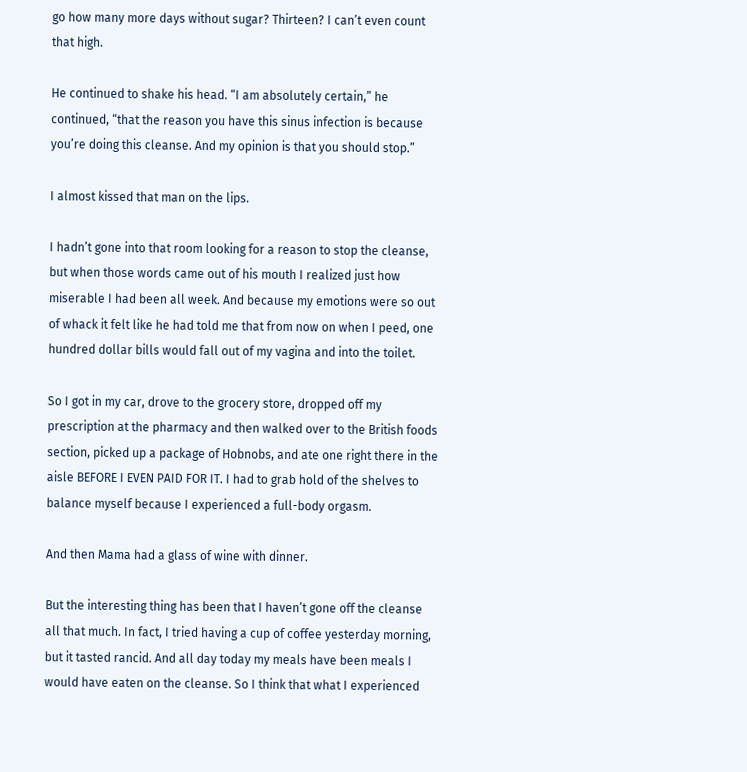go how many more days without sugar? Thirteen? I can’t even count that high.

He continued to shake his head. “I am absolutely certain,” he continued, “that the reason you have this sinus infection is because you’re doing this cleanse. And my opinion is that you should stop.”

I almost kissed that man on the lips.

I hadn’t gone into that room looking for a reason to stop the cleanse, but when those words came out of his mouth I realized just how miserable I had been all week. And because my emotions were so out of whack it felt like he had told me that from now on when I peed, one hundred dollar bills would fall out of my vagina and into the toilet.

So I got in my car, drove to the grocery store, dropped off my prescription at the pharmacy and then walked over to the British foods section, picked up a package of Hobnobs, and ate one right there in the aisle BEFORE I EVEN PAID FOR IT. I had to grab hold of the shelves to balance myself because I experienced a full-body orgasm.

And then Mama had a glass of wine with dinner.

But the interesting thing has been that I haven’t gone off the cleanse all that much. In fact, I tried having a cup of coffee yesterday morning, but it tasted rancid. And all day today my meals have been meals I would have eaten on the cleanse. So I think that what I experienced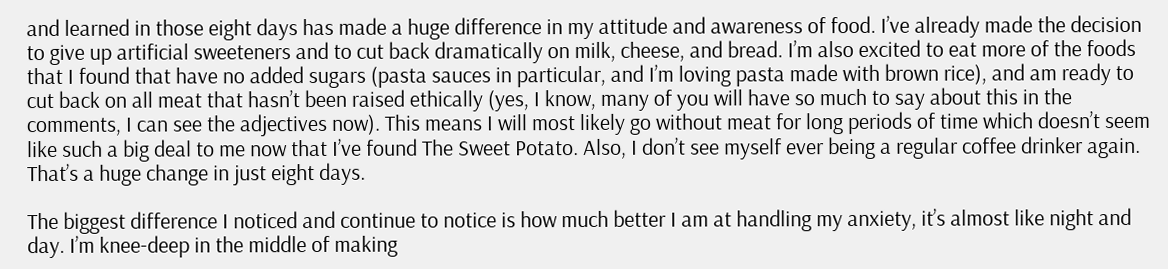and learned in those eight days has made a huge difference in my attitude and awareness of food. I’ve already made the decision to give up artificial sweeteners and to cut back dramatically on milk, cheese, and bread. I’m also excited to eat more of the foods that I found that have no added sugars (pasta sauces in particular, and I’m loving pasta made with brown rice), and am ready to cut back on all meat that hasn’t been raised ethically (yes, I know, many of you will have so much to say about this in the comments, I can see the adjectives now). This means I will most likely go without meat for long periods of time which doesn’t seem like such a big deal to me now that I’ve found The Sweet Potato. Also, I don’t see myself ever being a regular coffee drinker again. That’s a huge change in just eight days.

The biggest difference I noticed and continue to notice is how much better I am at handling my anxiety, it’s almost like night and day. I’m knee-deep in the middle of making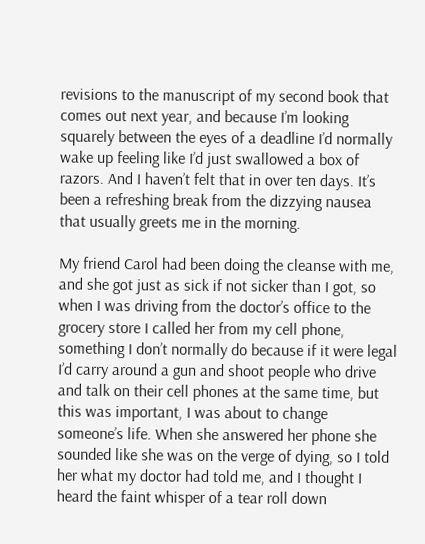revisions to the manuscript of my second book that comes out next year, and because I’m looking squarely between the eyes of a deadline I’d normally wake up feeling like I’d just swallowed a box of razors. And I haven’t felt that in over ten days. It’s been a refreshing break from the dizzying nausea that usually greets me in the morning.

My friend Carol had been doing the cleanse with me, and she got just as sick if not sicker than I got, so when I was driving from the doctor’s office to the grocery store I called her from my cell phone, something I don’t normally do because if it were legal I’d carry around a gun and shoot people who drive and talk on their cell phones at the same time, but this was important, I was about to change someone’s life. When she answered her phone she sounded like she was on the verge of dying, so I told her what my doctor had told me, and I thought I heard the faint whisper of a tear roll down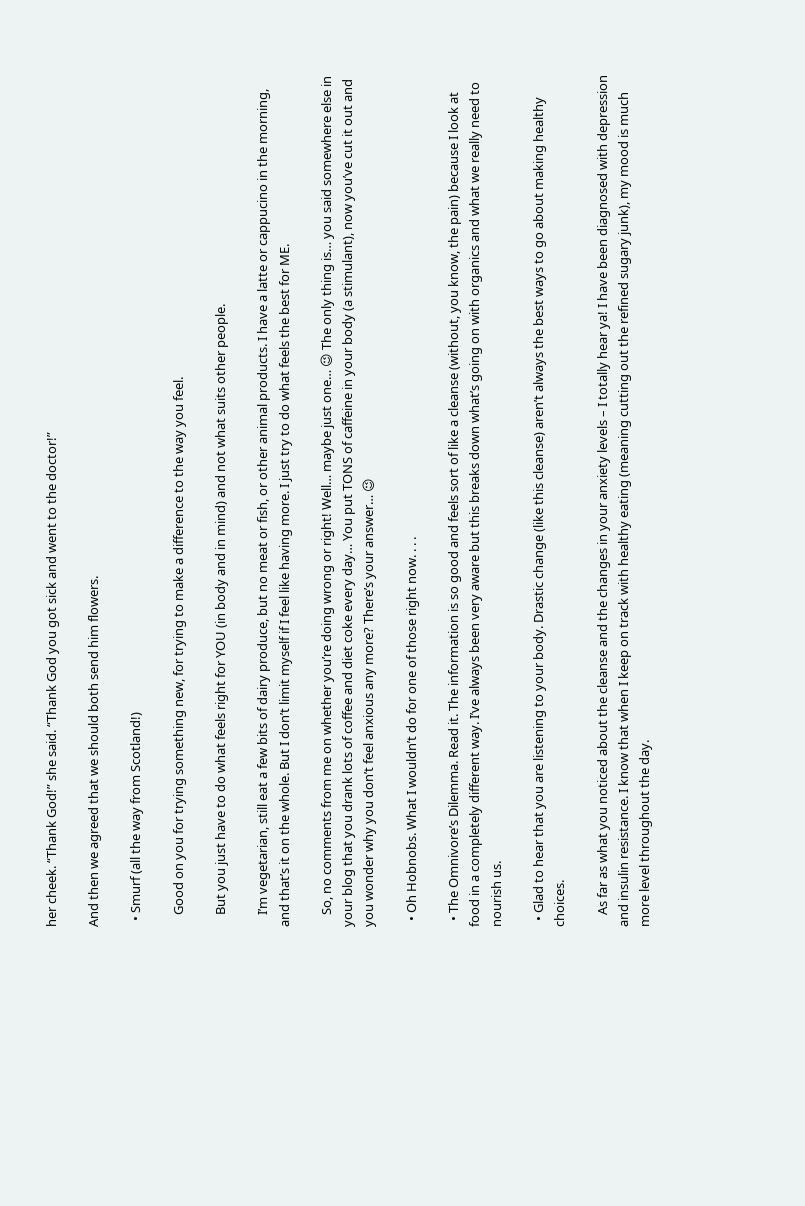her cheek. “Thank God!” she said. “Thank God you got sick and went to the doctor!”

And then we agreed that we should both send him flowers.

  • Smurf (all the way from Scotland!)

    Good on you for trying something new, for trying to make a difference to the way you feel.

    But you just have to do what feels right for YOU (in body and in mind) and not what suits other people.

    I’m vegetarian, still eat a few bits of dairy produce, but no meat or fish, or other animal products. I have a latte or cappucino in the morning, and that’s it on the whole. But I don’t limit myself if I feel like having more. I just try to do what feels the best for ME.

    So, no comments from me on whether you’re doing wrong or right! Well… maybe just one… 😉 The only thing is… you said somewhere else in your blog that you drank lots of coffee and diet coke every day… You put TONS of caffeine in your body (a stimulant), now you’ve cut it out and you wonder why you don’t feel anxious any more? There’s your answer… 😉

  • Oh Hobnobs. What I wouldn’t do for one of those right now. . . .

  • The Omnivore’s Dilemma. Read it. The information is so good and feels sort of like a cleanse (without, you know, the pain) because I look at food in a completely different way. I’ve always been very aware but this breaks down what’s going on with organics and what we really need to nourish us.

  • Glad to hear that you are listening to your body. Drastic change (like this cleanse) aren’t always the best ways to go about making healthy choices.

    As far as what you noticed about the cleanse and the changes in your anxiety levels – I totally hear ya! I have been diagnosed with depression and insulin resistance. I know that when I keep on track with healthy eating (meaning cutting out the refined sugary junk), my mood is much more level throughout the day.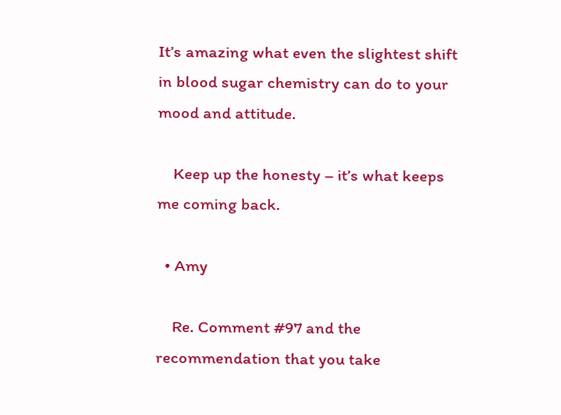It’s amazing what even the slightest shift in blood sugar chemistry can do to your mood and attitude.

    Keep up the honesty – it’s what keeps me coming back.

  • Amy

    Re. Comment #97 and the recommendation that you take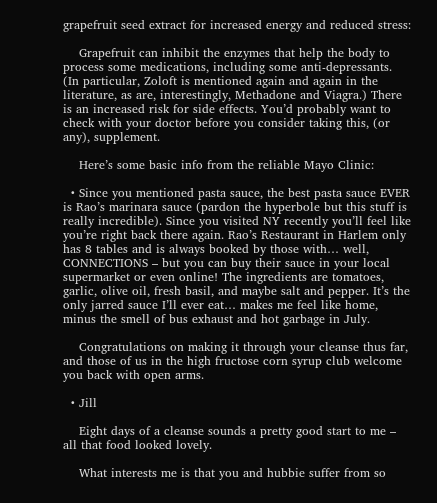grapefruit seed extract for increased energy and reduced stress:

    Grapefruit can inhibit the enzymes that help the body to process some medications, including some anti-depressants. (In particular, Zoloft is mentioned again and again in the literature, as are, interestingly, Methadone and Viagra.) There is an increased risk for side effects. You’d probably want to check with your doctor before you consider taking this, (or any), supplement.

    Here’s some basic info from the reliable Mayo Clinic:

  • Since you mentioned pasta sauce, the best pasta sauce EVER is Rao’s marinara sauce (pardon the hyperbole but this stuff is really incredible). Since you visited NY recently you’ll feel like you’re right back there again. Rao’s Restaurant in Harlem only has 8 tables and is always booked by those with… well, CONNECTIONS – but you can buy their sauce in your local supermarket or even online! The ingredients are tomatoes, garlic, olive oil, fresh basil, and maybe salt and pepper. It’s the only jarred sauce I’ll ever eat… makes me feel like home, minus the smell of bus exhaust and hot garbage in July.

    Congratulations on making it through your cleanse thus far, and those of us in the high fructose corn syrup club welcome you back with open arms.

  • Jill

    Eight days of a cleanse sounds a pretty good start to me – all that food looked lovely.

    What interests me is that you and hubbie suffer from so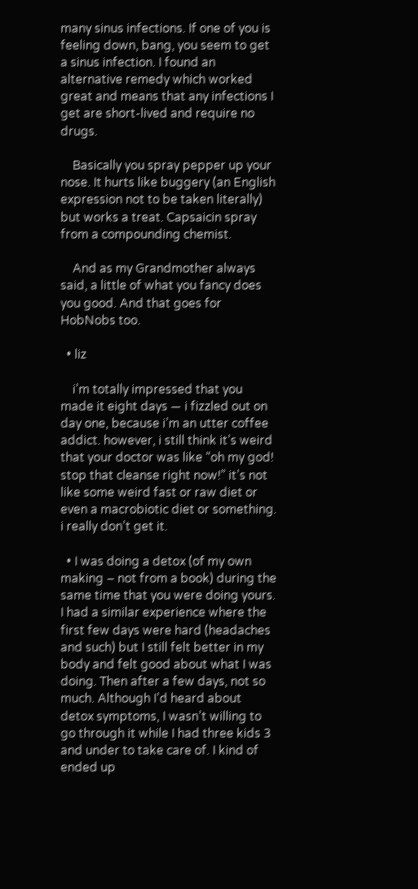many sinus infections. If one of you is feeling down, bang, you seem to get a sinus infection. I found an alternative remedy which worked great and means that any infections I get are short-lived and require no drugs.

    Basically you spray pepper up your nose. It hurts like buggery (an English expression not to be taken literally) but works a treat. Capsaicin spray from a compounding chemist.

    And as my Grandmother always said, a little of what you fancy does you good. And that goes for HobNobs too.

  • liz

    i’m totally impressed that you made it eight days — i fizzled out on day one, because i’m an utter coffee addict. however, i still think it’s weird that your doctor was like “oh my god! stop that cleanse right now!” it’s not like some weird fast or raw diet or even a macrobiotic diet or something. i really don’t get it.

  • I was doing a detox (of my own making – not from a book) during the same time that you were doing yours. I had a similar experience where the first few days were hard (headaches and such) but I still felt better in my body and felt good about what I was doing. Then after a few days, not so much. Although I’d heard about detox symptoms, I wasn’t willing to go through it while I had three kids 3 and under to take care of. I kind of ended up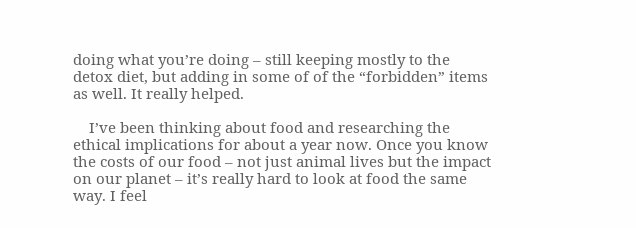doing what you’re doing – still keeping mostly to the detox diet, but adding in some of of the “forbidden” items as well. It really helped.

    I’ve been thinking about food and researching the ethical implications for about a year now. Once you know the costs of our food – not just animal lives but the impact on our planet – it’s really hard to look at food the same way. I feel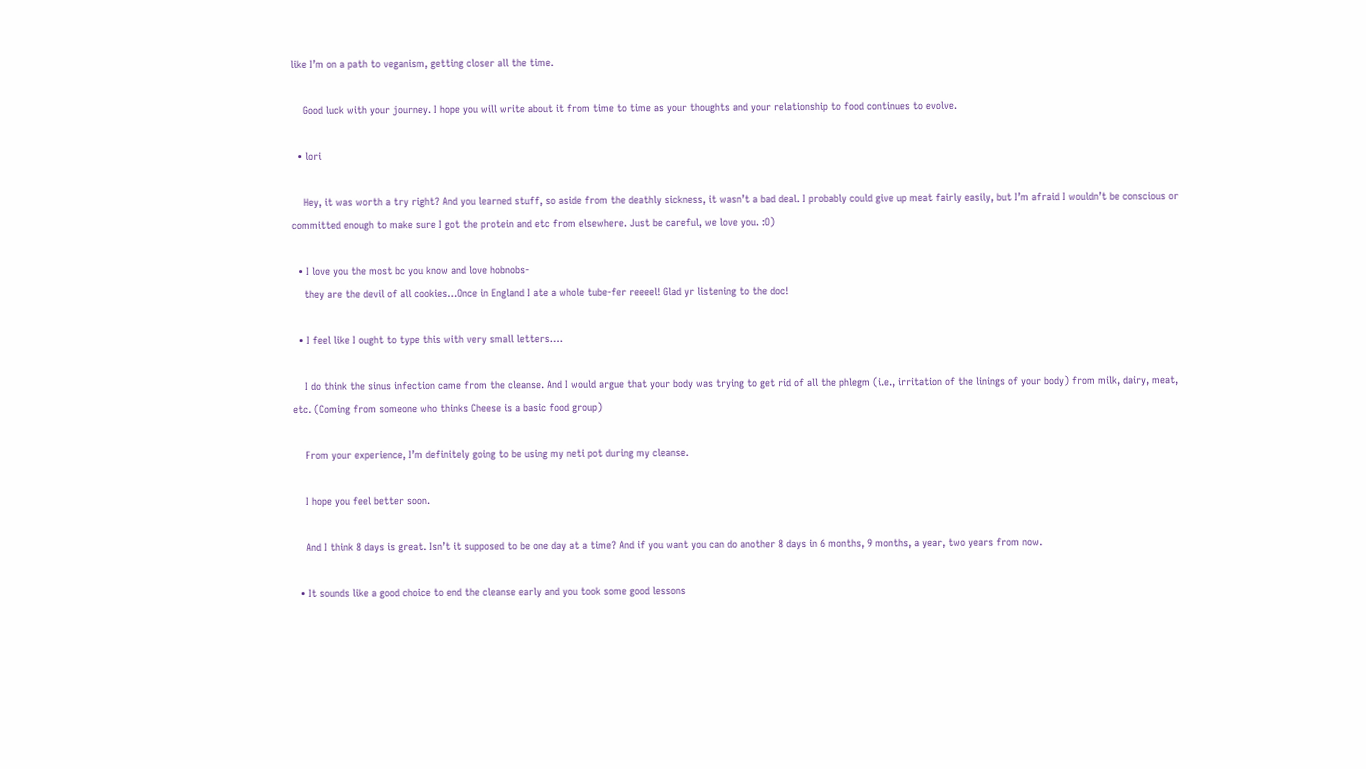like I’m on a path to veganism, getting closer all the time.

    Good luck with your journey. I hope you will write about it from time to time as your thoughts and your relationship to food continues to evolve.

  • lori

    Hey, it was worth a try right? And you learned stuff, so aside from the deathly sickness, it wasn’t a bad deal. I probably could give up meat fairly easily, but I’m afraid I wouldn’t be conscious or committed enough to make sure I got the protein and etc from elsewhere. Just be careful, we love you. :O)

  • I love you the most bc you know and love hobnobs-
    they are the devil of all cookies…Once in England I ate a whole tube-fer reeeel! Glad yr listening to the doc!

  • I feel like I ought to type this with very small letters….

    I do think the sinus infection came from the cleanse. And I would argue that your body was trying to get rid of all the phlegm (i.e., irritation of the linings of your body) from milk, dairy, meat, etc. (Coming from someone who thinks Cheese is a basic food group)

    From your experience, I’m definitely going to be using my neti pot during my cleanse.

    I hope you feel better soon.

    And I think 8 days is great. Isn’t it supposed to be one day at a time? And if you want you can do another 8 days in 6 months, 9 months, a year, two years from now.

  • It sounds like a good choice to end the cleanse early and you took some good lessons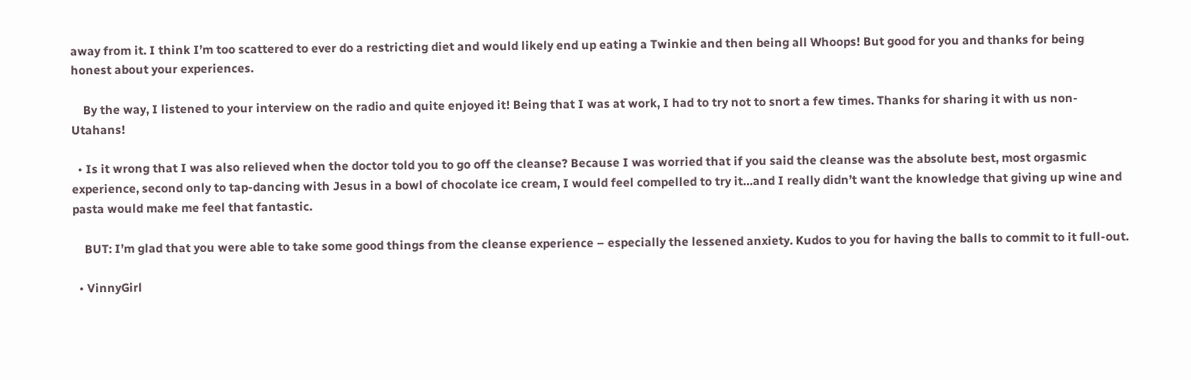away from it. I think I’m too scattered to ever do a restricting diet and would likely end up eating a Twinkie and then being all Whoops! But good for you and thanks for being honest about your experiences.

    By the way, I listened to your interview on the radio and quite enjoyed it! Being that I was at work, I had to try not to snort a few times. Thanks for sharing it with us non-Utahans!

  • Is it wrong that I was also relieved when the doctor told you to go off the cleanse? Because I was worried that if you said the cleanse was the absolute best, most orgasmic experience, second only to tap-dancing with Jesus in a bowl of chocolate ice cream, I would feel compelled to try it…and I really didn’t want the knowledge that giving up wine and pasta would make me feel that fantastic.

    BUT: I’m glad that you were able to take some good things from the cleanse experience – especially the lessened anxiety. Kudos to you for having the balls to commit to it full-out.

  • VinnyGirl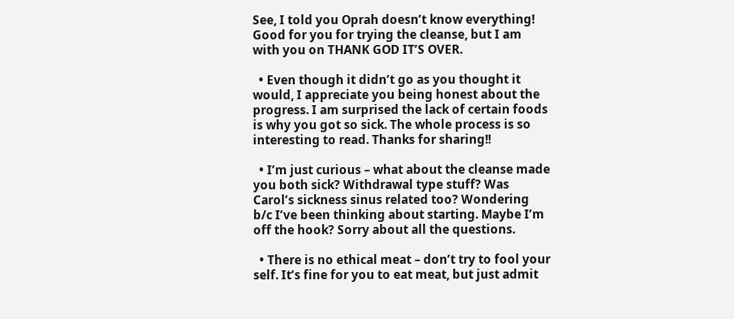See, I told you Oprah doesn’t know everything! Good for you for trying the cleanse, but I am with you on THANK GOD IT’S OVER.

  • Even though it didn’t go as you thought it would, I appreciate you being honest about the progress. I am surprised the lack of certain foods is why you got so sick. The whole process is so interesting to read. Thanks for sharing!!

  • I’m just curious – what about the cleanse made you both sick? Withdrawal type stuff? Was Carol’s sickness sinus related too? Wondering b/c I’ve been thinking about starting. Maybe I’m off the hook? Sorry about all the questions.

  • There is no ethical meat – don’t try to fool your self. It’s fine for you to eat meat, but just admit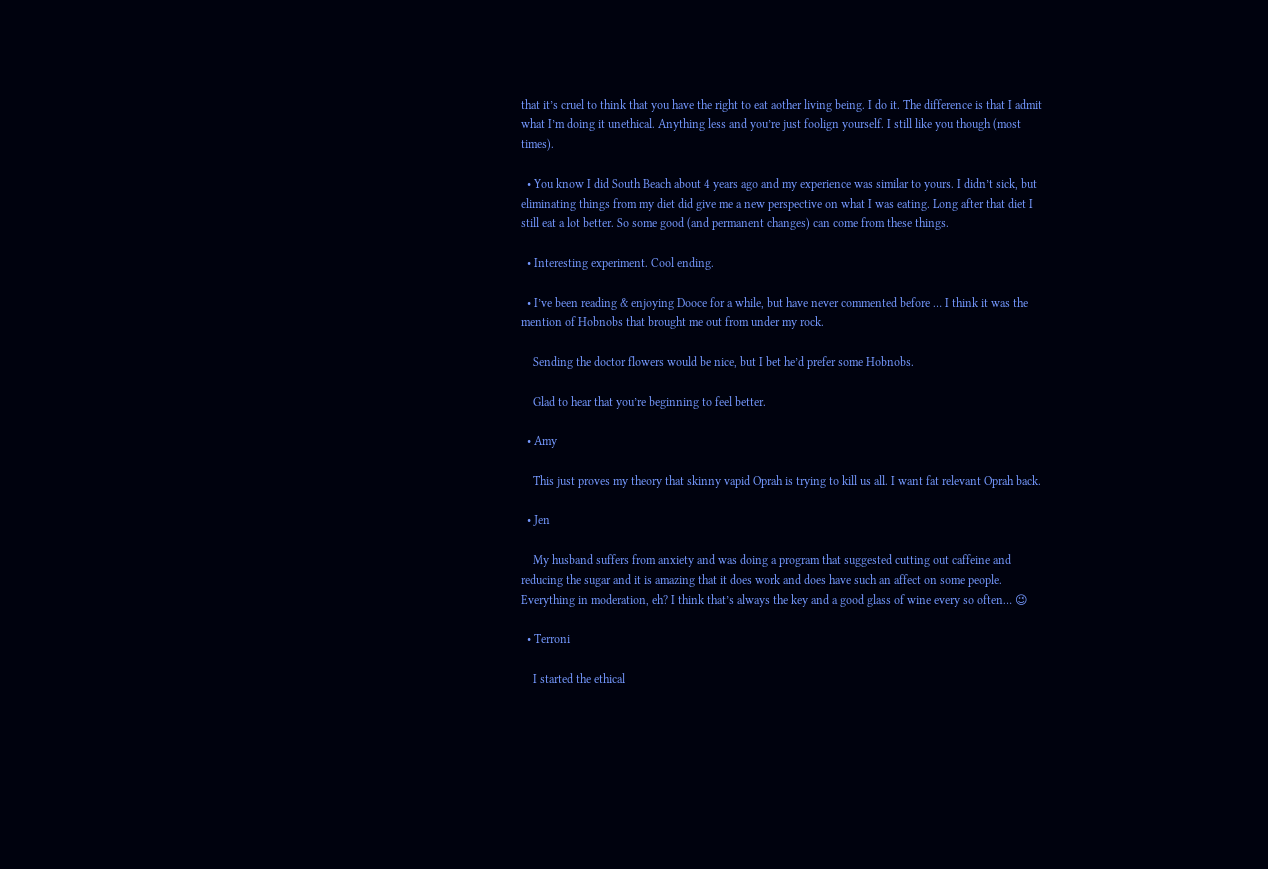that it’s cruel to think that you have the right to eat aother living being. I do it. The difference is that I admit what I’m doing it unethical. Anything less and you’re just foolign yourself. I still like you though (most times).

  • You know I did South Beach about 4 years ago and my experience was similar to yours. I didn’t sick, but eliminating things from my diet did give me a new perspective on what I was eating. Long after that diet I still eat a lot better. So some good (and permanent changes) can come from these things.

  • Interesting experiment. Cool ending.

  • I’ve been reading & enjoying Dooce for a while, but have never commented before … I think it was the mention of Hobnobs that brought me out from under my rock.

    Sending the doctor flowers would be nice, but I bet he’d prefer some Hobnobs.

    Glad to hear that you’re beginning to feel better.

  • Amy

    This just proves my theory that skinny vapid Oprah is trying to kill us all. I want fat relevant Oprah back.

  • Jen

    My husband suffers from anxiety and was doing a program that suggested cutting out caffeine and reducing the sugar and it is amazing that it does work and does have such an affect on some people. Everything in moderation, eh? I think that’s always the key and a good glass of wine every so often… 😉

  • Terroni

    I started the ethical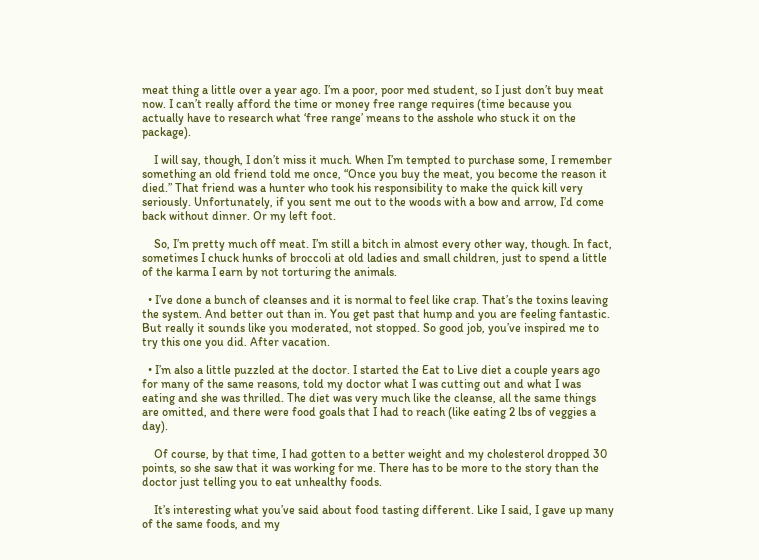meat thing a little over a year ago. I’m a poor, poor med student, so I just don’t buy meat now. I can’t really afford the time or money free range requires (time because you actually have to research what ‘free range’ means to the asshole who stuck it on the package).

    I will say, though, I don’t miss it much. When I’m tempted to purchase some, I remember something an old friend told me once, “Once you buy the meat, you become the reason it died.” That friend was a hunter who took his responsibility to make the quick kill very seriously. Unfortunately, if you sent me out to the woods with a bow and arrow, I’d come back without dinner. Or my left foot.

    So, I’m pretty much off meat. I’m still a bitch in almost every other way, though. In fact, sometimes I chuck hunks of broccoli at old ladies and small children, just to spend a little of the karma I earn by not torturing the animals.

  • I’ve done a bunch of cleanses and it is normal to feel like crap. That’s the toxins leaving the system. And better out than in. You get past that hump and you are feeling fantastic. But really it sounds like you moderated, not stopped. So good job, you’ve inspired me to try this one you did. After vacation.

  • I’m also a little puzzled at the doctor. I started the Eat to Live diet a couple years ago for many of the same reasons, told my doctor what I was cutting out and what I was eating and she was thrilled. The diet was very much like the cleanse, all the same things are omitted, and there were food goals that I had to reach (like eating 2 lbs of veggies a day).

    Of course, by that time, I had gotten to a better weight and my cholesterol dropped 30 points, so she saw that it was working for me. There has to be more to the story than the doctor just telling you to eat unhealthy foods.

    It’s interesting what you’ve said about food tasting different. Like I said, I gave up many of the same foods, and my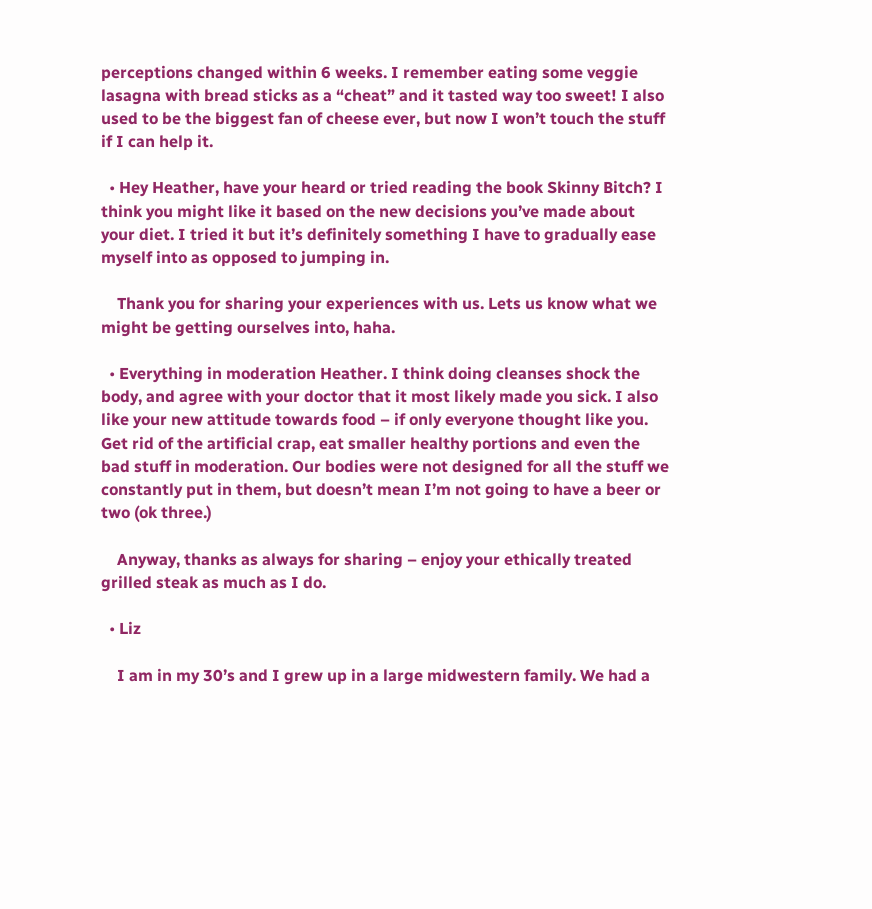perceptions changed within 6 weeks. I remember eating some veggie lasagna with bread sticks as a “cheat” and it tasted way too sweet! I also used to be the biggest fan of cheese ever, but now I won’t touch the stuff if I can help it.

  • Hey Heather, have your heard or tried reading the book Skinny Bitch? I think you might like it based on the new decisions you’ve made about your diet. I tried it but it’s definitely something I have to gradually ease myself into as opposed to jumping in.

    Thank you for sharing your experiences with us. Lets us know what we might be getting ourselves into, haha.

  • Everything in moderation Heather. I think doing cleanses shock the body, and agree with your doctor that it most likely made you sick. I also like your new attitude towards food – if only everyone thought like you. Get rid of the artificial crap, eat smaller healthy portions and even the bad stuff in moderation. Our bodies were not designed for all the stuff we constantly put in them, but doesn’t mean I’m not going to have a beer or two (ok three.)

    Anyway, thanks as always for sharing – enjoy your ethically treated grilled steak as much as I do.

  • Liz

    I am in my 30’s and I grew up in a large midwestern family. We had a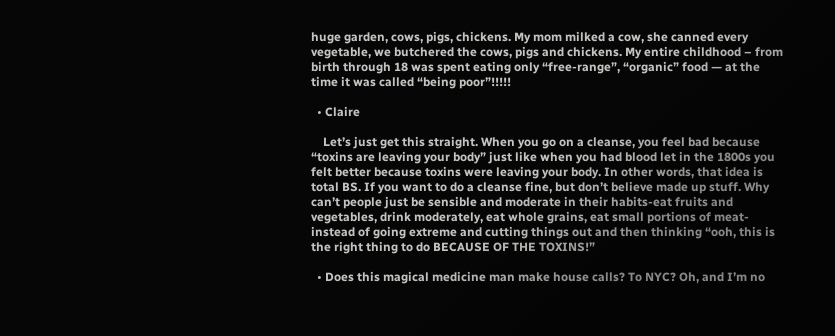huge garden, cows, pigs, chickens. My mom milked a cow, she canned every vegetable, we butchered the cows, pigs and chickens. My entire childhood – from birth through 18 was spent eating only “free-range”, “organic” food — at the time it was called “being poor”!!!!!

  • Claire

    Let’s just get this straight. When you go on a cleanse, you feel bad because “toxins are leaving your body” just like when you had blood let in the 1800s you felt better because toxins were leaving your body. In other words, that idea is total BS. If you want to do a cleanse fine, but don’t believe made up stuff. Why can’t people just be sensible and moderate in their habits-eat fruits and vegetables, drink moderately, eat whole grains, eat small portions of meat-instead of going extreme and cutting things out and then thinking “ooh, this is the right thing to do BECAUSE OF THE TOXINS!”

  • Does this magical medicine man make house calls? To NYC? Oh, and I’m no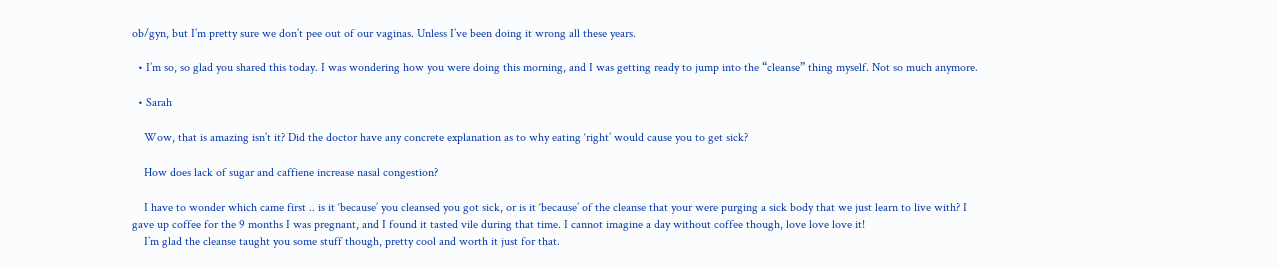ob/gyn, but I’m pretty sure we don’t pee out of our vaginas. Unless I’ve been doing it wrong all these years.

  • I’m so, so glad you shared this today. I was wondering how you were doing this morning, and I was getting ready to jump into the “cleanse” thing myself. Not so much anymore.

  • Sarah

    Wow, that is amazing isn’t it? Did the doctor have any concrete explanation as to why eating ‘right’ would cause you to get sick?

    How does lack of sugar and caffiene increase nasal congestion?

    I have to wonder which came first .. is it ‘because’ you cleansed you got sick, or is it ‘because’ of the cleanse that your were purging a sick body that we just learn to live with? I gave up coffee for the 9 months I was pregnant, and I found it tasted vile during that time. I cannot imagine a day without coffee though, love love love it!
    I’m glad the cleanse taught you some stuff though, pretty cool and worth it just for that.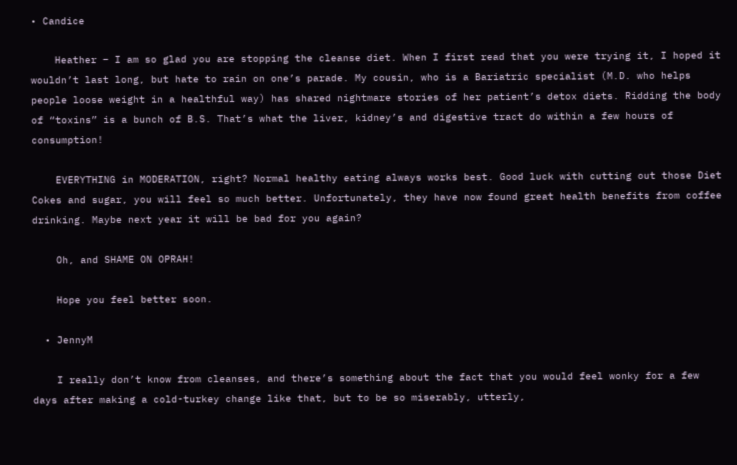• Candice

    Heather – I am so glad you are stopping the cleanse diet. When I first read that you were trying it, I hoped it wouldn’t last long, but hate to rain on one’s parade. My cousin, who is a Bariatric specialist (M.D. who helps people loose weight in a healthful way) has shared nightmare stories of her patient’s detox diets. Ridding the body of “toxins” is a bunch of B.S. That’s what the liver, kidney’s and digestive tract do within a few hours of consumption!

    EVERYTHING in MODERATION, right? Normal healthy eating always works best. Good luck with cutting out those Diet Cokes and sugar, you will feel so much better. Unfortunately, they have now found great health benefits from coffee drinking. Maybe next year it will be bad for you again?

    Oh, and SHAME ON OPRAH!

    Hope you feel better soon.

  • JennyM

    I really don’t know from cleanses, and there’s something about the fact that you would feel wonky for a few days after making a cold-turkey change like that, but to be so miserably, utterly,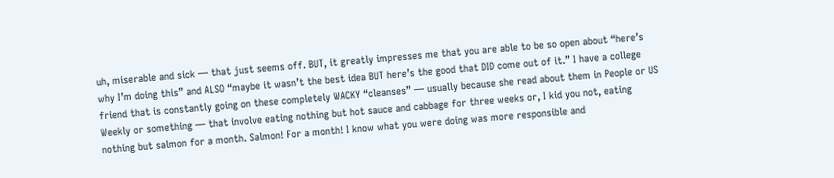uh, miserable and sick — that just seems off. BUT, it greatly impresses me that you are able to be so open about “here’s why I’m doing this” and ALSO “maybe it wasn’t the best idea BUT here’s the good that DID come out of it.” I have a college friend that is constantly going on these completely WACKY “cleanses” — usually because she read about them in People or US Weekly or something — that involve eating nothing but hot sauce and cabbage for three weeks or, I kid you not, eating nothing but salmon for a month. Salmon! For a month! I know what you were doing was more responsible and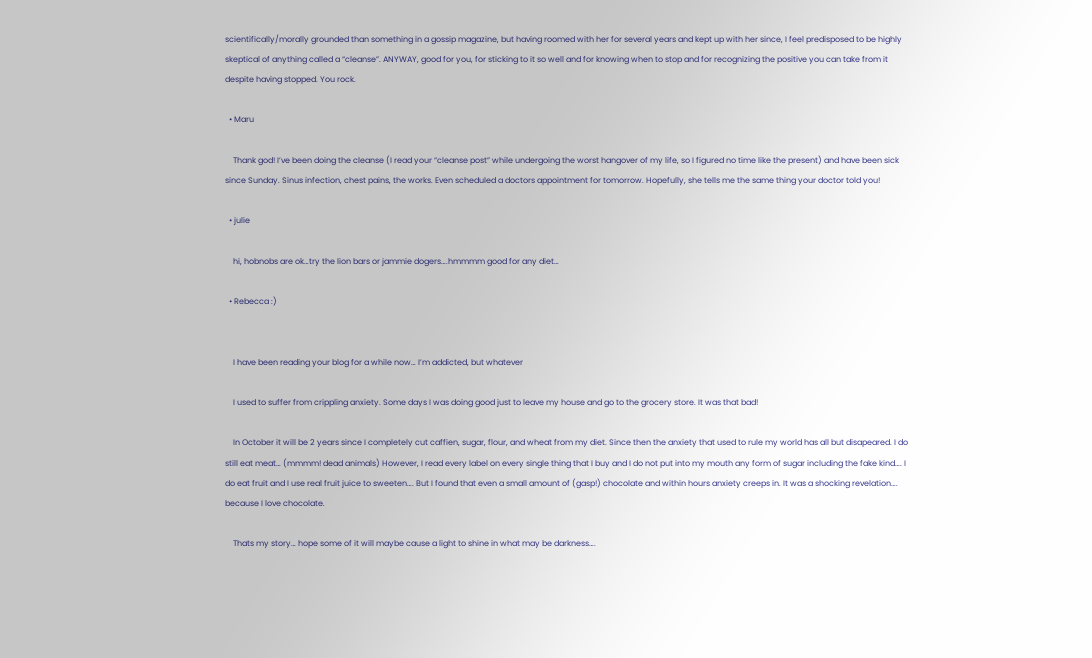scientifically/morally grounded than something in a gossip magazine, but having roomed with her for several years and kept up with her since, I feel predisposed to be highly skeptical of anything called a “cleanse”. ANYWAY, good for you, for sticking to it so well and for knowing when to stop and for recognizing the positive you can take from it despite having stopped. You rock.

  • Maru

    Thank god! I’ve been doing the cleanse (I read your “cleanse post” while undergoing the worst hangover of my life, so I figured no time like the present) and have been sick since Sunday. Sinus infection, chest pains, the works. Even scheduled a doctors appointment for tomorrow. Hopefully, she tells me the same thing your doctor told you!

  • julie

    hi, hobnobs are ok…try the lion bars or jammie dogers….hmmmm good for any diet…

  • Rebecca :)


    I have been reading your blog for a while now… I’m addicted, but whatever

    I used to suffer from crippling anxiety. Some days I was doing good just to leave my house and go to the grocery store. It was that bad!

    In October it will be 2 years since I completely cut caffien, sugar, flour, and wheat from my diet. Since then the anxiety that used to rule my world has all but disapeared. I do still eat meat… (mmmm! dead animals) However, I read every label on every single thing that I buy and I do not put into my mouth any form of sugar including the fake kind…. I do eat fruit and I use real fruit juice to sweeten…. But I found that even a small amount of (gasp!) chocolate and within hours anxiety creeps in. It was a shocking revelation…. because I love chocolate.

    Thats my story… hope some of it will maybe cause a light to shine in what may be darkness….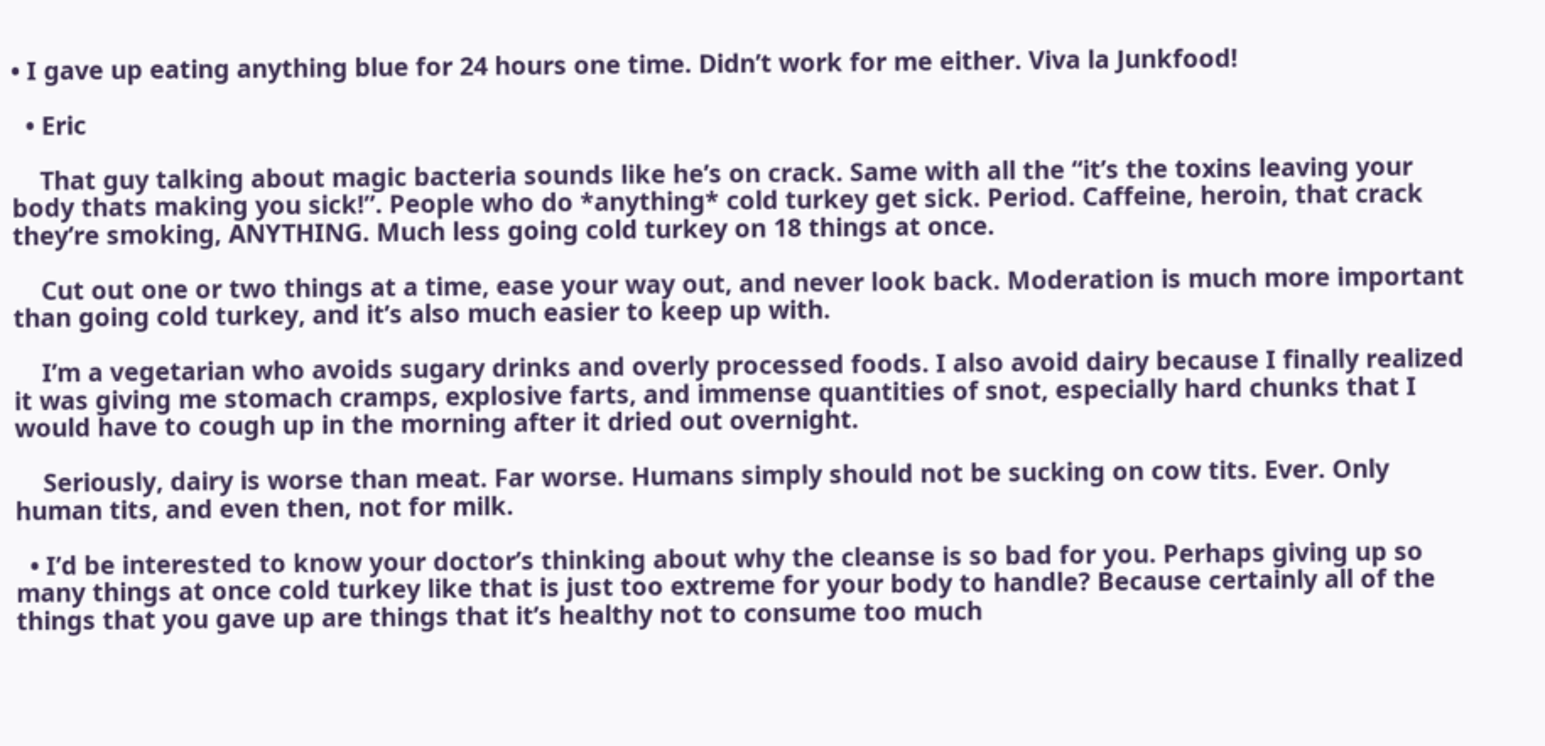• I gave up eating anything blue for 24 hours one time. Didn’t work for me either. Viva la Junkfood!

  • Eric

    That guy talking about magic bacteria sounds like he’s on crack. Same with all the “it’s the toxins leaving your body thats making you sick!”. People who do *anything* cold turkey get sick. Period. Caffeine, heroin, that crack they’re smoking, ANYTHING. Much less going cold turkey on 18 things at once.

    Cut out one or two things at a time, ease your way out, and never look back. Moderation is much more important than going cold turkey, and it’s also much easier to keep up with.

    I’m a vegetarian who avoids sugary drinks and overly processed foods. I also avoid dairy because I finally realized it was giving me stomach cramps, explosive farts, and immense quantities of snot, especially hard chunks that I would have to cough up in the morning after it dried out overnight.

    Seriously, dairy is worse than meat. Far worse. Humans simply should not be sucking on cow tits. Ever. Only human tits, and even then, not for milk.

  • I’d be interested to know your doctor’s thinking about why the cleanse is so bad for you. Perhaps giving up so many things at once cold turkey like that is just too extreme for your body to handle? Because certainly all of the things that you gave up are things that it’s healthy not to consume too much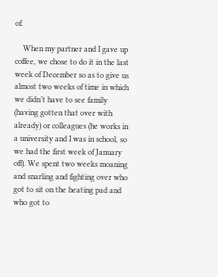of.

    When my partner and I gave up coffee, we chose to do it in the last week of December so as to give us almost two weeks of time in which we didn’t have to see family (having gotten that over with already) or colleagues (he works in a university and I was in school, so we had the first week of January off). We spent two weeks moaning and snarling and fighting over who got to sit on the heating pad and who got to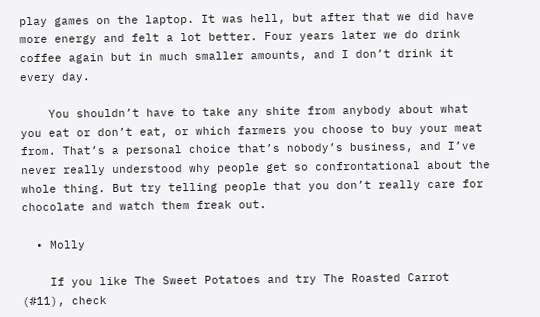play games on the laptop. It was hell, but after that we did have more energy and felt a lot better. Four years later we do drink coffee again but in much smaller amounts, and I don’t drink it every day.

    You shouldn’t have to take any shite from anybody about what you eat or don’t eat, or which farmers you choose to buy your meat from. That’s a personal choice that’s nobody’s business, and I’ve never really understood why people get so confrontational about the whole thing. But try telling people that you don’t really care for chocolate and watch them freak out.

  • Molly

    If you like The Sweet Potatoes and try The Roasted Carrot (#11), check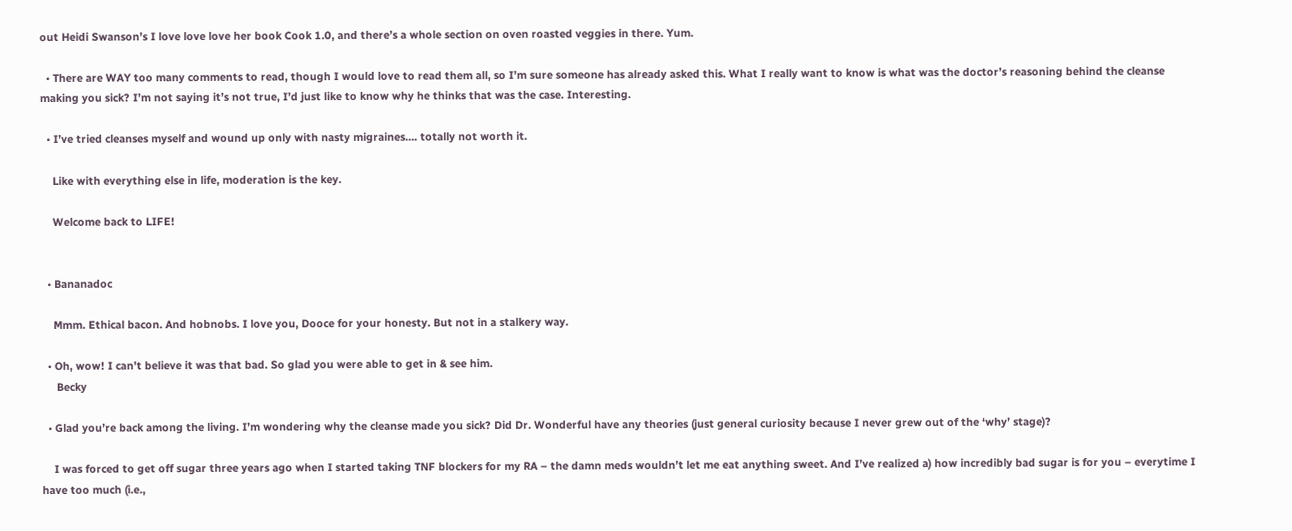out Heidi Swanson’s I love love love her book Cook 1.0, and there’s a whole section on oven roasted veggies in there. Yum.

  • There are WAY too many comments to read, though I would love to read them all, so I’m sure someone has already asked this. What I really want to know is what was the doctor’s reasoning behind the cleanse making you sick? I’m not saying it’s not true, I’d just like to know why he thinks that was the case. Interesting.

  • I’ve tried cleanses myself and wound up only with nasty migraines…. totally not worth it.

    Like with everything else in life, moderation is the key.

    Welcome back to LIFE!


  • Bananadoc

    Mmm. Ethical bacon. And hobnobs. I love you, Dooce for your honesty. But not in a stalkery way.

  • Oh, wow! I can’t believe it was that bad. So glad you were able to get in & see him.
     Becky

  • Glad you’re back among the living. I’m wondering why the cleanse made you sick? Did Dr. Wonderful have any theories (just general curiosity because I never grew out of the ‘why’ stage)?

    I was forced to get off sugar three years ago when I started taking TNF blockers for my RA – the damn meds wouldn’t let me eat anything sweet. And I’ve realized a) how incredibly bad sugar is for you – everytime I have too much (i.e.,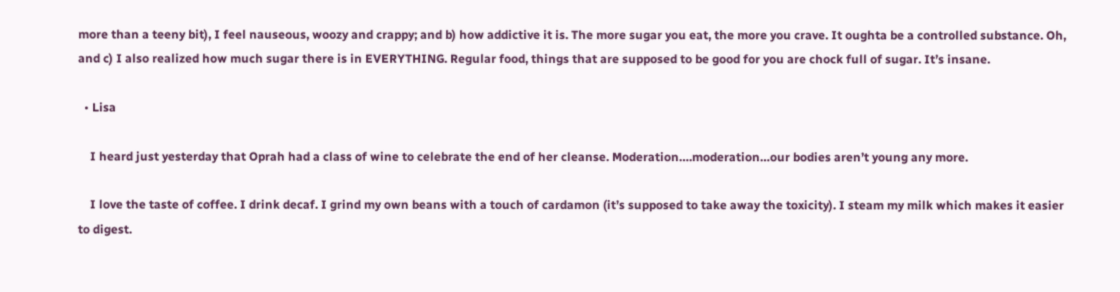more than a teeny bit), I feel nauseous, woozy and crappy; and b) how addictive it is. The more sugar you eat, the more you crave. It oughta be a controlled substance. Oh, and c) I also realized how much sugar there is in EVERYTHING. Regular food, things that are supposed to be good for you are chock full of sugar. It’s insane.

  • Lisa

    I heard just yesterday that Oprah had a class of wine to celebrate the end of her cleanse. Moderation….moderation…our bodies aren’t young any more.

    I love the taste of coffee. I drink decaf. I grind my own beans with a touch of cardamon (it’s supposed to take away the toxicity). I steam my milk which makes it easier to digest.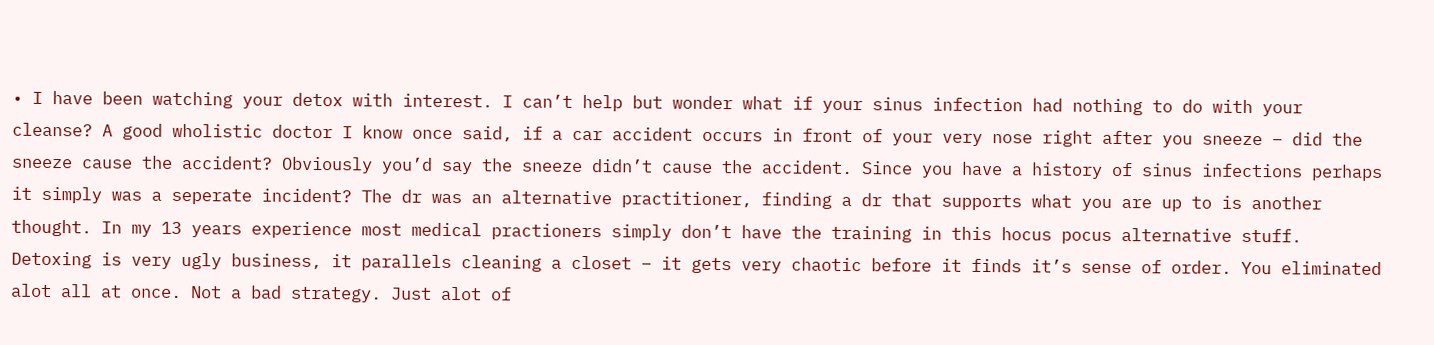• I have been watching your detox with interest. I can’t help but wonder what if your sinus infection had nothing to do with your cleanse? A good wholistic doctor I know once said, if a car accident occurs in front of your very nose right after you sneeze – did the sneeze cause the accident? Obviously you’d say the sneeze didn’t cause the accident. Since you have a history of sinus infections perhaps it simply was a seperate incident? The dr was an alternative practitioner, finding a dr that supports what you are up to is another thought. In my 13 years experience most medical practioners simply don’t have the training in this hocus pocus alternative stuff. Detoxing is very ugly business, it parallels cleaning a closet – it gets very chaotic before it finds it’s sense of order. You eliminated alot all at once. Not a bad strategy. Just alot of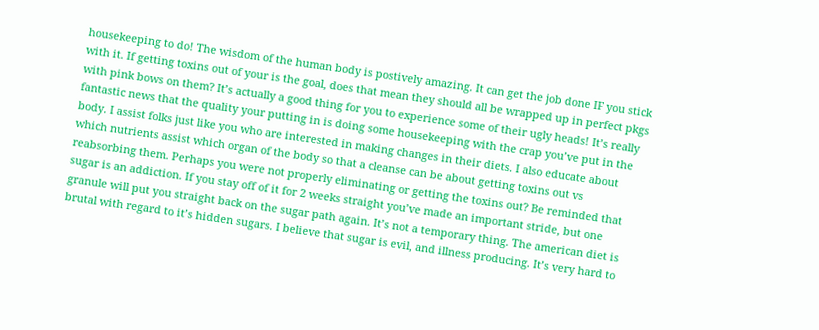housekeeping to do! The wisdom of the human body is postively amazing. It can get the job done IF you stick with it. If getting toxins out of your is the goal, does that mean they should all be wrapped up in perfect pkgs with pink bows on them? It’s actually a good thing for you to experience some of their ugly heads! It’s really fantastic news that the quality your putting in is doing some housekeeping with the crap you’ve put in the body. I assist folks just like you who are interested in making changes in their diets. I also educate about which nutrients assist which organ of the body so that a cleanse can be about getting toxins out vs reabsorbing them. Perhaps you were not properly eliminating or getting the toxins out? Be reminded that sugar is an addiction. If you stay off of it for 2 weeks straight you’ve made an important stride, but one granule will put you straight back on the sugar path again. It’s not a temporary thing. The american diet is brutal with regard to it’s hidden sugars. I believe that sugar is evil, and illness producing. It’s very hard to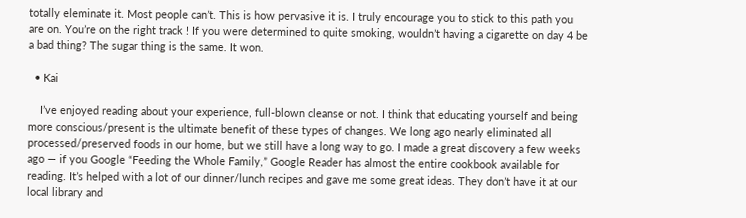totally eleminate it. Most people can’t. This is how pervasive it is. I truly encourage you to stick to this path you are on. You’re on the right track ! If you were determined to quite smoking, wouldn’t having a cigarette on day 4 be a bad thing? The sugar thing is the same. It won.

  • Kai

    I’ve enjoyed reading about your experience, full-blown cleanse or not. I think that educating yourself and being more conscious/present is the ultimate benefit of these types of changes. We long ago nearly eliminated all processed/preserved foods in our home, but we still have a long way to go. I made a great discovery a few weeks ago — if you Google “Feeding the Whole Family,” Google Reader has almost the entire cookbook available for reading. It’s helped with a lot of our dinner/lunch recipes and gave me some great ideas. They don’t have it at our local library and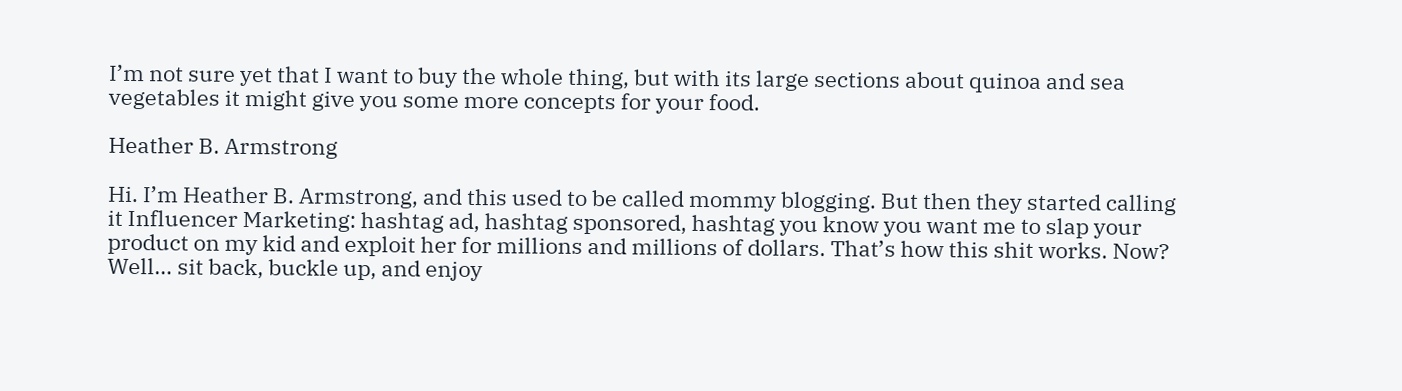I’m not sure yet that I want to buy the whole thing, but with its large sections about quinoa and sea vegetables it might give you some more concepts for your food.

Heather B. Armstrong

Hi. I’m Heather B. Armstrong, and this used to be called mommy blogging. But then they started calling it Influencer Marketing: hashtag ad, hashtag sponsored, hashtag you know you want me to slap your product on my kid and exploit her for millions and millions of dollars. That’s how this shit works. Now? Well… sit back, buckle up, and enjoy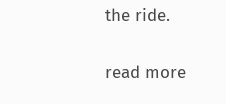the ride.

read more